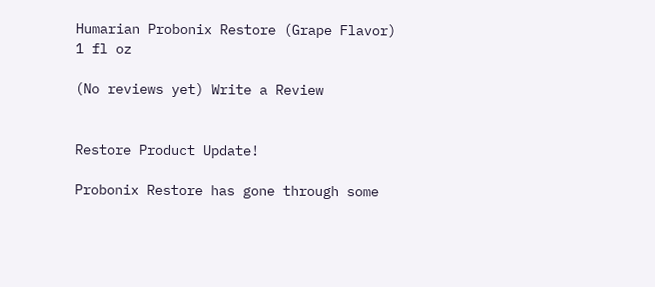Humarian Probonix Restore (Grape Flavor) 1 fl oz

(No reviews yet) Write a Review


Restore Product Update!

Probonix Restore has gone through some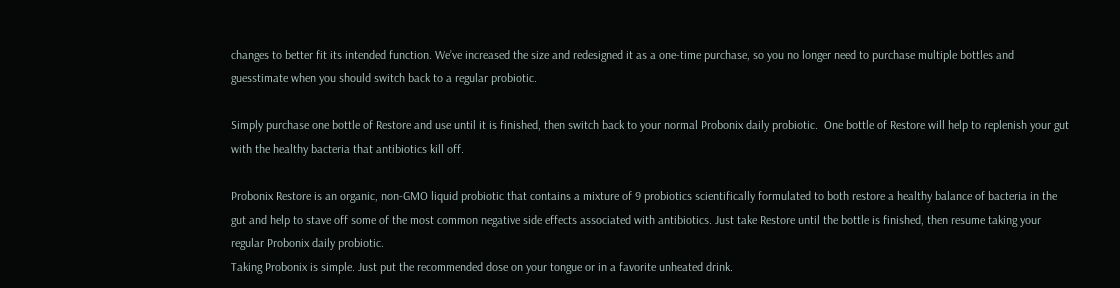changes to better fit its intended function. We’ve increased the size and redesigned it as a one-time purchase, so you no longer need to purchase multiple bottles and guesstimate when you should switch back to a regular probiotic.

Simply purchase one bottle of Restore and use until it is finished, then switch back to your normal Probonix daily probiotic.  One bottle of Restore will help to replenish your gut with the healthy bacteria that antibiotics kill off.

Probonix Restore is an organic, non-GMO liquid probiotic that contains a mixture of 9 probiotics scientifically formulated to both restore a healthy balance of bacteria in the gut and help to stave off some of the most common negative side effects associated with antibiotics. Just take Restore until the bottle is finished, then resume taking your regular Probonix daily probiotic.
Taking Probonix is simple. Just put the recommended dose on your tongue or in a favorite unheated drink.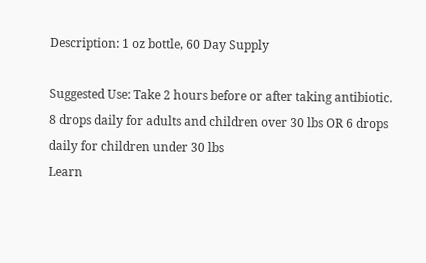Description: 1 oz bottle, 60 Day Supply

Suggested Use: Take 2 hours before or after taking antibiotic.
8 drops daily for adults and children over 30 lbs OR 6 drops daily for children under 30 lbs
Learn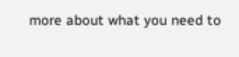more about what you need to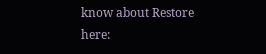know about Restore here: